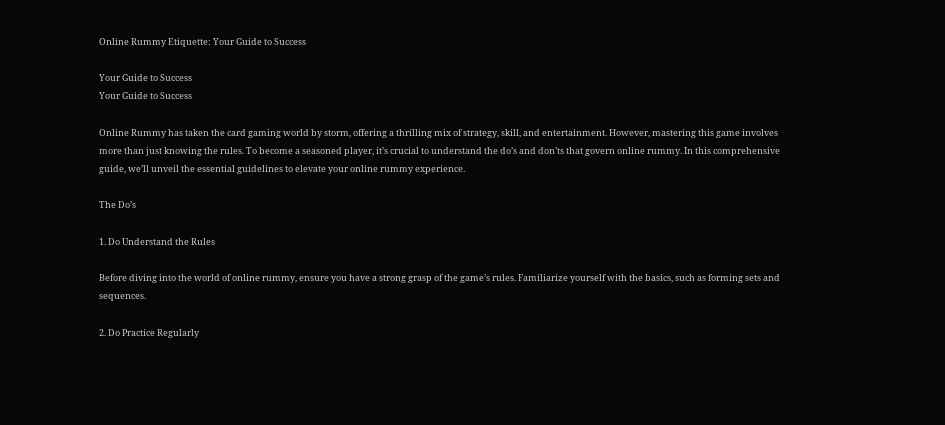Online Rummy Etiquette: Your Guide to Success

Your Guide to Success
Your Guide to Success

Online Rummy has taken the card gaming world by storm, offering a thrilling mix of strategy, skill, and entertainment. However, mastering this game involves more than just knowing the rules. To become a seasoned player, it’s crucial to understand the do’s and don’ts that govern online rummy. In this comprehensive guide, we’ll unveil the essential guidelines to elevate your online rummy experience.

The Do’s

1. Do Understand the Rules

Before diving into the world of online rummy, ensure you have a strong grasp of the game’s rules. Familiarize yourself with the basics, such as forming sets and sequences.

2. Do Practice Regularly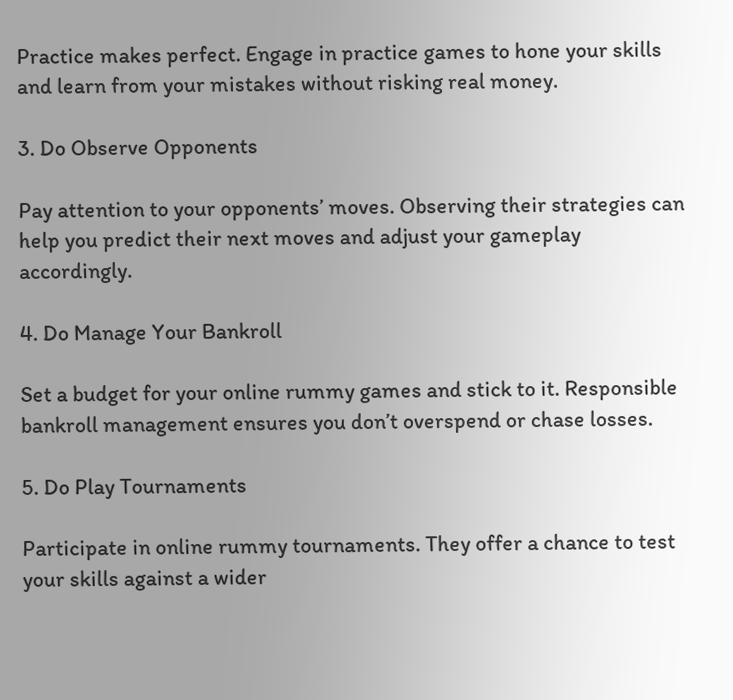Practice makes perfect. Engage in practice games to hone your skills and learn from your mistakes without risking real money.

3. Do Observe Opponents

Pay attention to your opponents’ moves. Observing their strategies can help you predict their next moves and adjust your gameplay accordingly.

4. Do Manage Your Bankroll

Set a budget for your online rummy games and stick to it. Responsible bankroll management ensures you don’t overspend or chase losses.

5. Do Play Tournaments

Participate in online rummy tournaments. They offer a chance to test your skills against a wider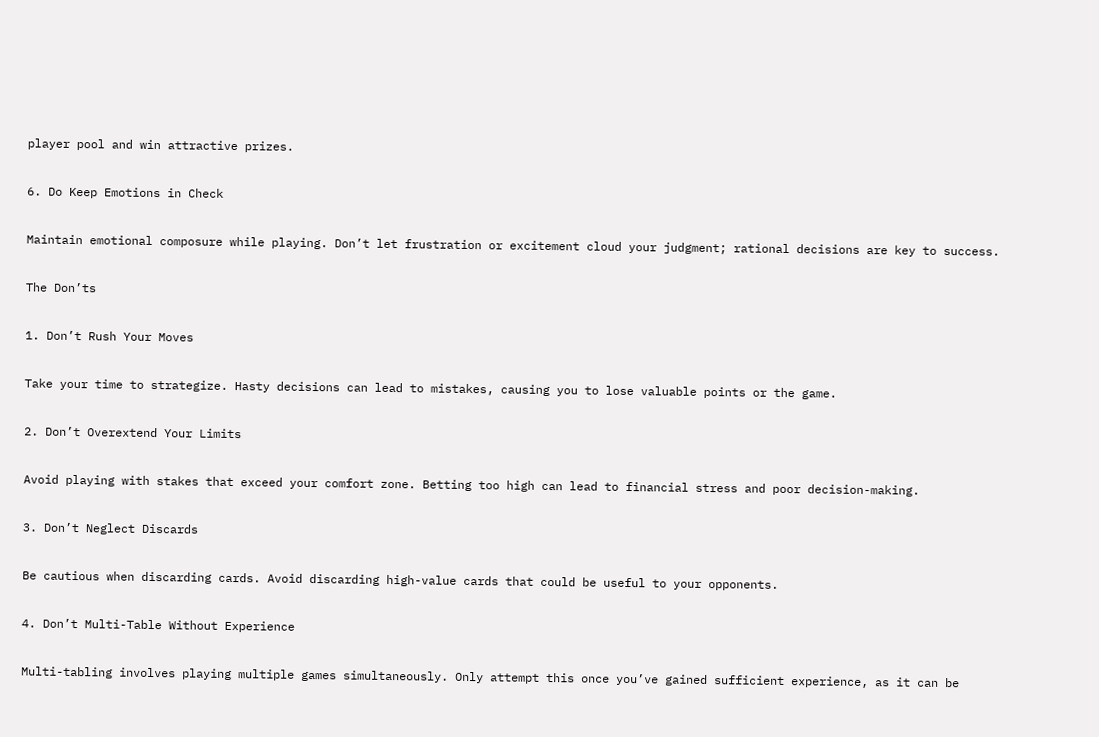player pool and win attractive prizes.

6. Do Keep Emotions in Check

Maintain emotional composure while playing. Don’t let frustration or excitement cloud your judgment; rational decisions are key to success.

The Don’ts

1. Don’t Rush Your Moves

Take your time to strategize. Hasty decisions can lead to mistakes, causing you to lose valuable points or the game.

2. Don’t Overextend Your Limits

Avoid playing with stakes that exceed your comfort zone. Betting too high can lead to financial stress and poor decision-making.

3. Don’t Neglect Discards

Be cautious when discarding cards. Avoid discarding high-value cards that could be useful to your opponents.

4. Don’t Multi-Table Without Experience

Multi-tabling involves playing multiple games simultaneously. Only attempt this once you’ve gained sufficient experience, as it can be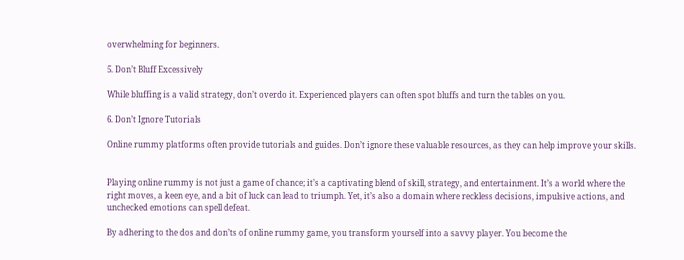overwhelming for beginners.

5. Don’t Bluff Excessively

While bluffing is a valid strategy, don’t overdo it. Experienced players can often spot bluffs and turn the tables on you.

6. Don’t Ignore Tutorials

Online rummy platforms often provide tutorials and guides. Don’t ignore these valuable resources, as they can help improve your skills.


Playing online rummy is not just a game of chance; it’s a captivating blend of skill, strategy, and entertainment. It’s a world where the right moves, a keen eye, and a bit of luck can lead to triumph. Yet, it’s also a domain where reckless decisions, impulsive actions, and unchecked emotions can spell defeat.

By adhering to the dos and don’ts of online rummy game, you transform yourself into a savvy player. You become the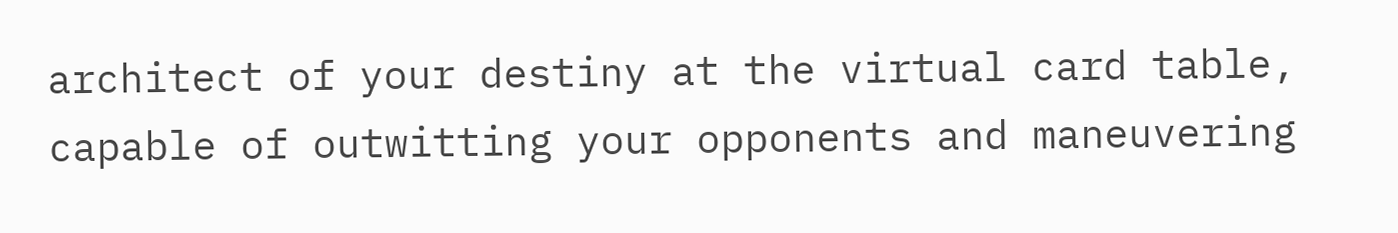architect of your destiny at the virtual card table, capable of outwitting your opponents and maneuvering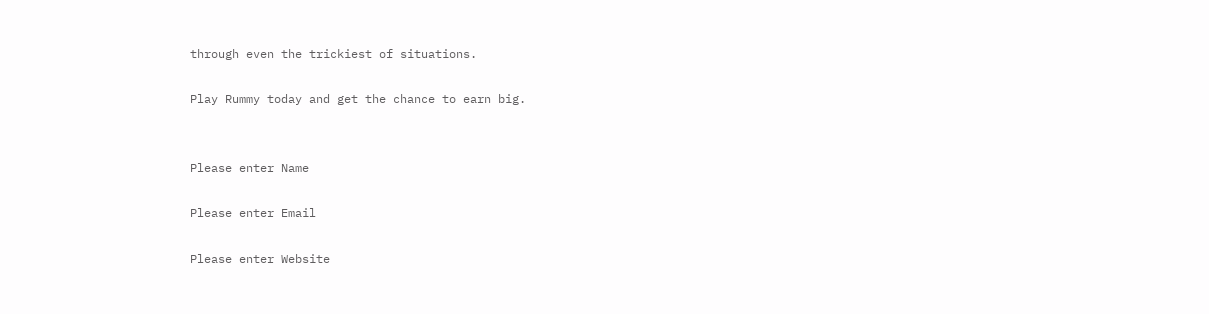through even the trickiest of situations.

Play Rummy today and get the chance to earn big.


Please enter Name

Please enter Email

Please enter Website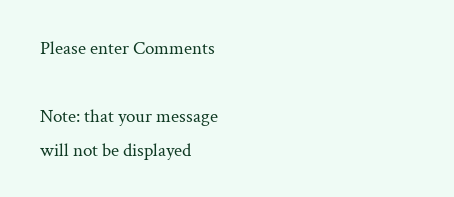Please enter Comments

Note: that your message will not be displayed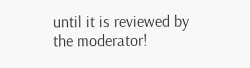until it is reviewed by the moderator!